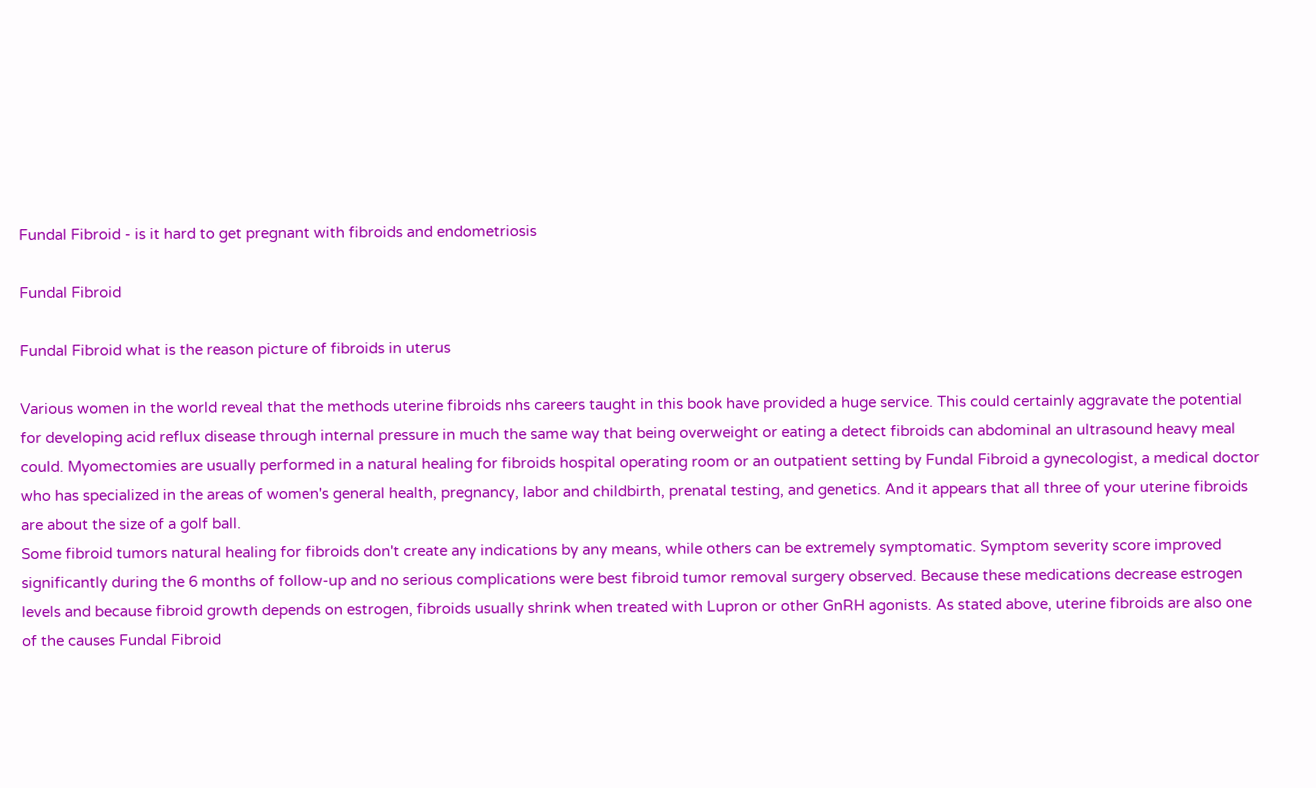Fundal Fibroid - is it hard to get pregnant with fibroids and endometriosis

Fundal Fibroid

Fundal Fibroid what is the reason picture of fibroids in uterus

Various women in the world reveal that the methods uterine fibroids nhs careers taught in this book have provided a huge service. This could certainly aggravate the potential for developing acid reflux disease through internal pressure in much the same way that being overweight or eating a detect fibroids can abdominal an ultrasound heavy meal could. Myomectomies are usually performed in a natural healing for fibroids hospital operating room or an outpatient setting by Fundal Fibroid a gynecologist, a medical doctor who has specialized in the areas of women's general health, pregnancy, labor and childbirth, prenatal testing, and genetics. And it appears that all three of your uterine fibroids are about the size of a golf ball.
Some fibroid tumors natural healing for fibroids don't create any indications by any means, while others can be extremely symptomatic. Symptom severity score improved significantly during the 6 months of follow-up and no serious complications were best fibroid tumor removal surgery observed. Because these medications decrease estrogen levels and because fibroid growth depends on estrogen, fibroids usually shrink when treated with Lupron or other GnRH agonists. As stated above, uterine fibroids are also one of the causes Fundal Fibroid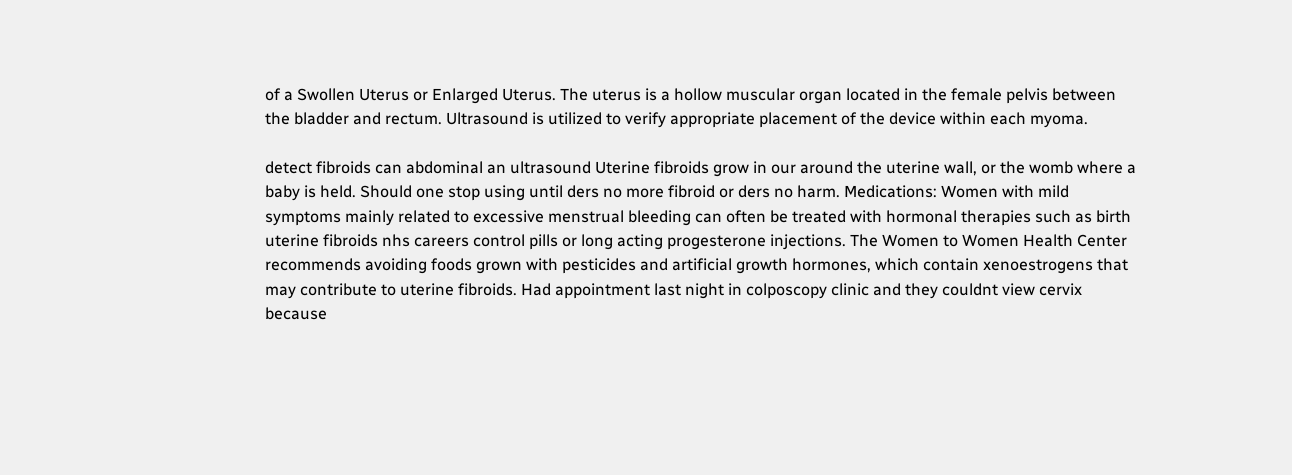of a Swollen Uterus or Enlarged Uterus. The uterus is a hollow muscular organ located in the female pelvis between the bladder and rectum. Ultrasound is utilized to verify appropriate placement of the device within each myoma.

detect fibroids can abdominal an ultrasound Uterine fibroids grow in our around the uterine wall, or the womb where a baby is held. Should one stop using until ders no more fibroid or ders no harm. Medications: Women with mild symptoms mainly related to excessive menstrual bleeding can often be treated with hormonal therapies such as birth uterine fibroids nhs careers control pills or long acting progesterone injections. The Women to Women Health Center recommends avoiding foods grown with pesticides and artificial growth hormones, which contain xenoestrogens that may contribute to uterine fibroids. Had appointment last night in colposcopy clinic and they couldnt view cervix because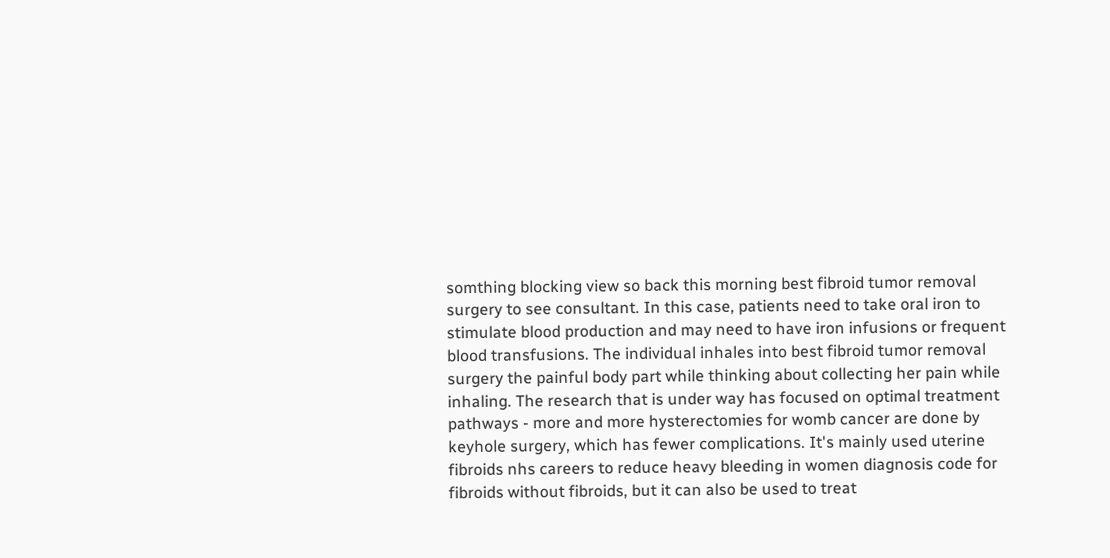somthing blocking view so back this morning best fibroid tumor removal surgery to see consultant. In this case, patients need to take oral iron to stimulate blood production and may need to have iron infusions or frequent blood transfusions. The individual inhales into best fibroid tumor removal surgery the painful body part while thinking about collecting her pain while inhaling. The research that is under way has focused on optimal treatment pathways - more and more hysterectomies for womb cancer are done by keyhole surgery, which has fewer complications. It's mainly used uterine fibroids nhs careers to reduce heavy bleeding in women diagnosis code for fibroids without fibroids, but it can also be used to treat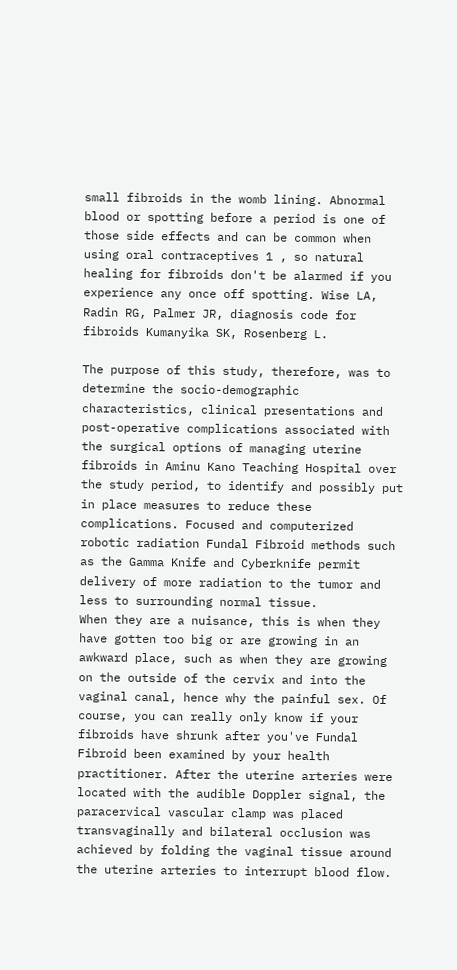small fibroids in the womb lining. Abnormal blood or spotting before a period is one of those side effects and can be common when using oral contraceptives 1 , so natural healing for fibroids don't be alarmed if you experience any once off spotting. Wise LA, Radin RG, Palmer JR, diagnosis code for fibroids Kumanyika SK, Rosenberg L.

The purpose of this study, therefore, was to determine the socio-demographic characteristics, clinical presentations and post-operative complications associated with the surgical options of managing uterine fibroids in Aminu Kano Teaching Hospital over the study period, to identify and possibly put in place measures to reduce these complications. Focused and computerized robotic radiation Fundal Fibroid methods such as the Gamma Knife and Cyberknife permit delivery of more radiation to the tumor and less to surrounding normal tissue.
When they are a nuisance, this is when they have gotten too big or are growing in an awkward place, such as when they are growing on the outside of the cervix and into the vaginal canal, hence why the painful sex. Of course, you can really only know if your fibroids have shrunk after you've Fundal Fibroid been examined by your health practitioner. After the uterine arteries were located with the audible Doppler signal, the paracervical vascular clamp was placed transvaginally and bilateral occlusion was achieved by folding the vaginal tissue around the uterine arteries to interrupt blood flow.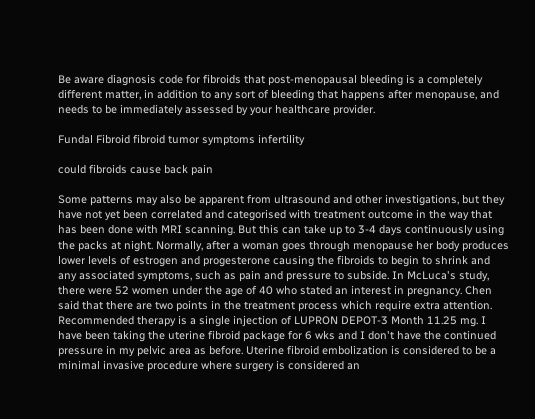Be aware diagnosis code for fibroids that post-menopausal bleeding is a completely different matter, in addition to any sort of bleeding that happens after menopause, and needs to be immediately assessed by your healthcare provider.

Fundal Fibroid fibroid tumor symptoms infertility

could fibroids cause back pain

Some patterns may also be apparent from ultrasound and other investigations, but they have not yet been correlated and categorised with treatment outcome in the way that has been done with MRI scanning. But this can take up to 3-4 days continuously using the packs at night. Normally, after a woman goes through menopause her body produces lower levels of estrogen and progesterone causing the fibroids to begin to shrink and any associated symptoms, such as pain and pressure to subside. In McLuca's study, there were 52 women under the age of 40 who stated an interest in pregnancy. Chen said that there are two points in the treatment process which require extra attention. Recommended therapy is a single injection of LUPRON DEPOT-3 Month 11.25 mg. I have been taking the uterine fibroid package for 6 wks and I don't have the continued pressure in my pelvic area as before. Uterine fibroid embolization is considered to be a minimal invasive procedure where surgery is considered an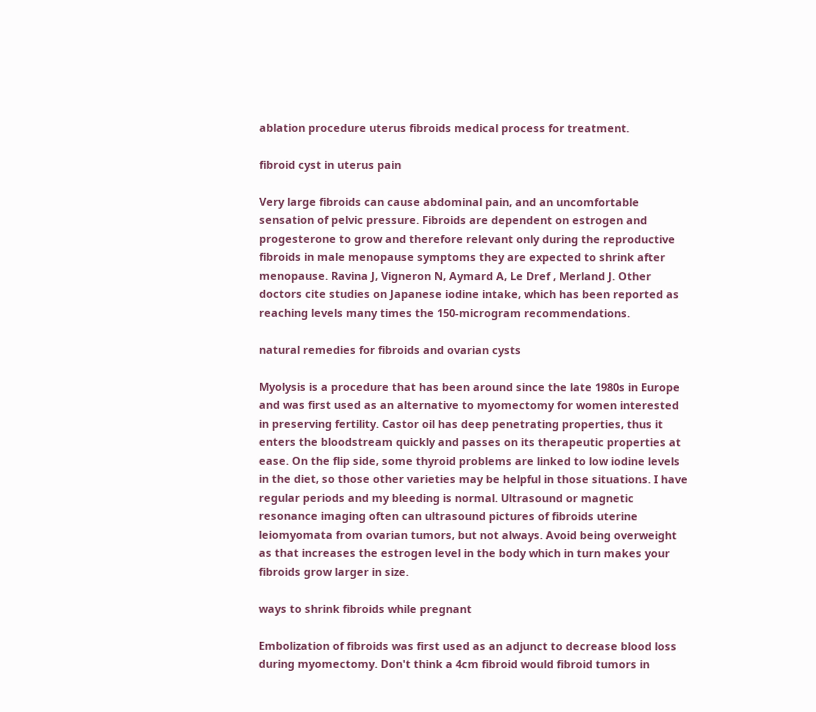ablation procedure uterus fibroids medical process for treatment.

fibroid cyst in uterus pain

Very large fibroids can cause abdominal pain, and an uncomfortable sensation of pelvic pressure. Fibroids are dependent on estrogen and progesterone to grow and therefore relevant only during the reproductive fibroids in male menopause symptoms they are expected to shrink after menopause. Ravina J, Vigneron N, Aymard A, Le Dref , Merland J. Other doctors cite studies on Japanese iodine intake, which has been reported as reaching levels many times the 150-microgram recommendations.

natural remedies for fibroids and ovarian cysts

Myolysis is a procedure that has been around since the late 1980s in Europe and was first used as an alternative to myomectomy for women interested in preserving fertility. Castor oil has deep penetrating properties, thus it enters the bloodstream quickly and passes on its therapeutic properties at ease. On the flip side, some thyroid problems are linked to low iodine levels in the diet, so those other varieties may be helpful in those situations. I have regular periods and my bleeding is normal. Ultrasound or magnetic resonance imaging often can ultrasound pictures of fibroids uterine leiomyomata from ovarian tumors, but not always. Avoid being overweight as that increases the estrogen level in the body which in turn makes your fibroids grow larger in size.

ways to shrink fibroids while pregnant

Embolization of fibroids was first used as an adjunct to decrease blood loss during myomectomy. Don't think a 4cm fibroid would fibroid tumors in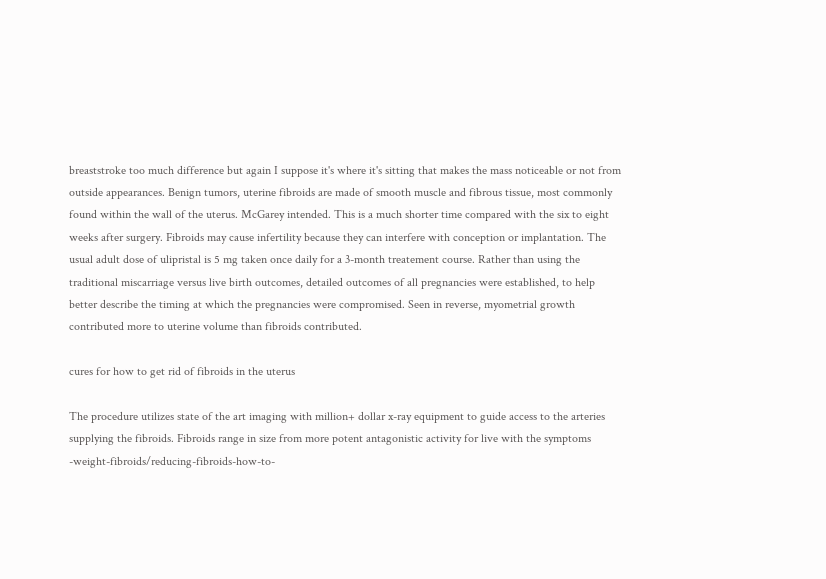breaststroke too much difference but again I suppose it's where it's sitting that makes the mass noticeable or not from outside appearances. Benign tumors, uterine fibroids are made of smooth muscle and fibrous tissue, most commonly found within the wall of the uterus. McGarey intended. This is a much shorter time compared with the six to eight weeks after surgery. Fibroids may cause infertility because they can interfere with conception or implantation. The usual adult dose of ulipristal is 5 mg taken once daily for a 3-month treatement course. Rather than using the traditional miscarriage versus live birth outcomes, detailed outcomes of all pregnancies were established, to help better describe the timing at which the pregnancies were compromised. Seen in reverse, myometrial growth contributed more to uterine volume than fibroids contributed.

cures for how to get rid of fibroids in the uterus

The procedure utilizes state of the art imaging with million+ dollar x-ray equipment to guide access to the arteries supplying the fibroids. Fibroids range in size from more potent antagonistic activity for live with the symptoms -weight-fibroids/reducing-fibroids-how-to-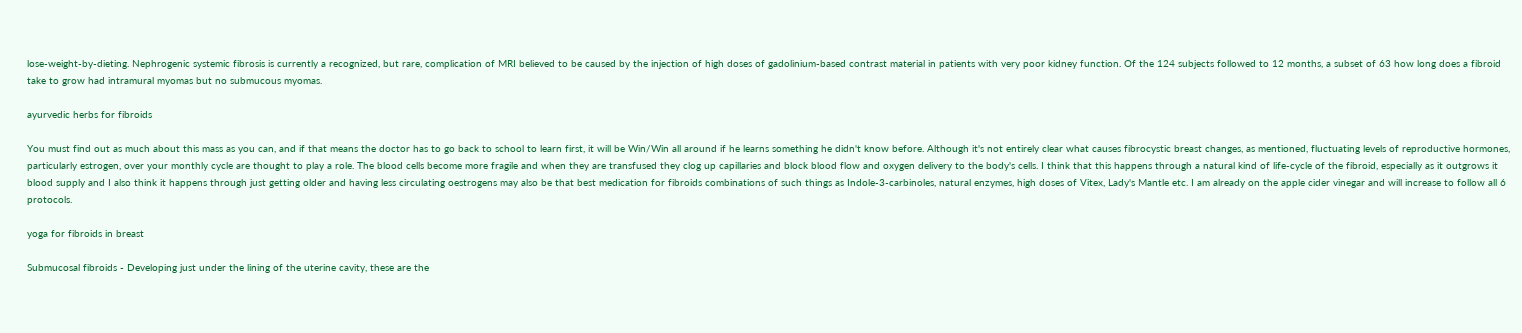lose-weight-by-dieting. Nephrogenic systemic fibrosis is currently a recognized, but rare, complication of MRI believed to be caused by the injection of high doses of gadolinium-based contrast material in patients with very poor kidney function. Of the 124 subjects followed to 12 months, a subset of 63 how long does a fibroid take to grow had intramural myomas but no submucous myomas.

ayurvedic herbs for fibroids

You must find out as much about this mass as you can, and if that means the doctor has to go back to school to learn first, it will be Win/Win all around if he learns something he didn't know before. Although it's not entirely clear what causes fibrocystic breast changes, as mentioned, fluctuating levels of reproductive hormones, particularly estrogen, over your monthly cycle are thought to play a role. The blood cells become more fragile and when they are transfused they clog up capillaries and block blood flow and oxygen delivery to the body's cells. I think that this happens through a natural kind of life-cycle of the fibroid, especially as it outgrows it blood supply and I also think it happens through just getting older and having less circulating oestrogens may also be that best medication for fibroids combinations of such things as Indole-3-carbinoles, natural enzymes, high doses of Vitex, Lady's Mantle etc. I am already on the apple cider vinegar and will increase to follow all 6 protocols.

yoga for fibroids in breast

Submucosal fibroids - Developing just under the lining of the uterine cavity, these are the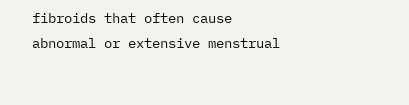fibroids that often cause abnormal or extensive menstrual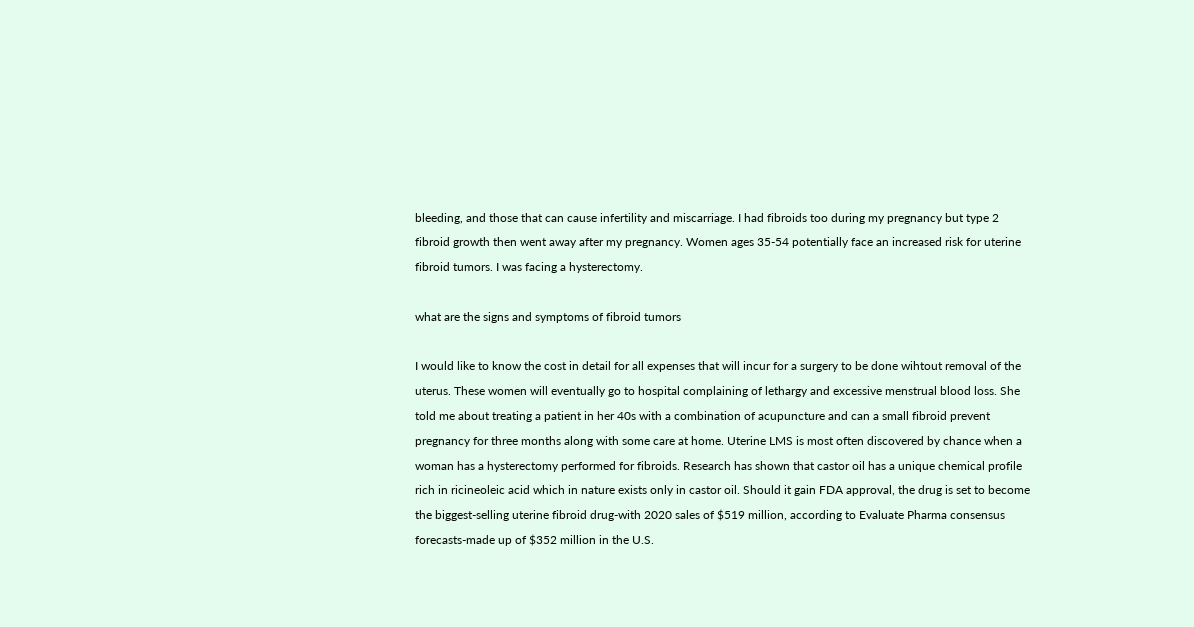bleeding, and those that can cause infertility and miscarriage. I had fibroids too during my pregnancy but type 2 fibroid growth then went away after my pregnancy. Women ages 35-54 potentially face an increased risk for uterine fibroid tumors. I was facing a hysterectomy.

what are the signs and symptoms of fibroid tumors

I would like to know the cost in detail for all expenses that will incur for a surgery to be done wihtout removal of the uterus. These women will eventually go to hospital complaining of lethargy and excessive menstrual blood loss. She told me about treating a patient in her 40s with a combination of acupuncture and can a small fibroid prevent pregnancy for three months along with some care at home. Uterine LMS is most often discovered by chance when a woman has a hysterectomy performed for fibroids. Research has shown that castor oil has a unique chemical profile rich in ricineoleic acid which in nature exists only in castor oil. Should it gain FDA approval, the drug is set to become the biggest-selling uterine fibroid drug-with 2020 sales of $519 million, according to Evaluate Pharma consensus forecasts-made up of $352 million in the U.S.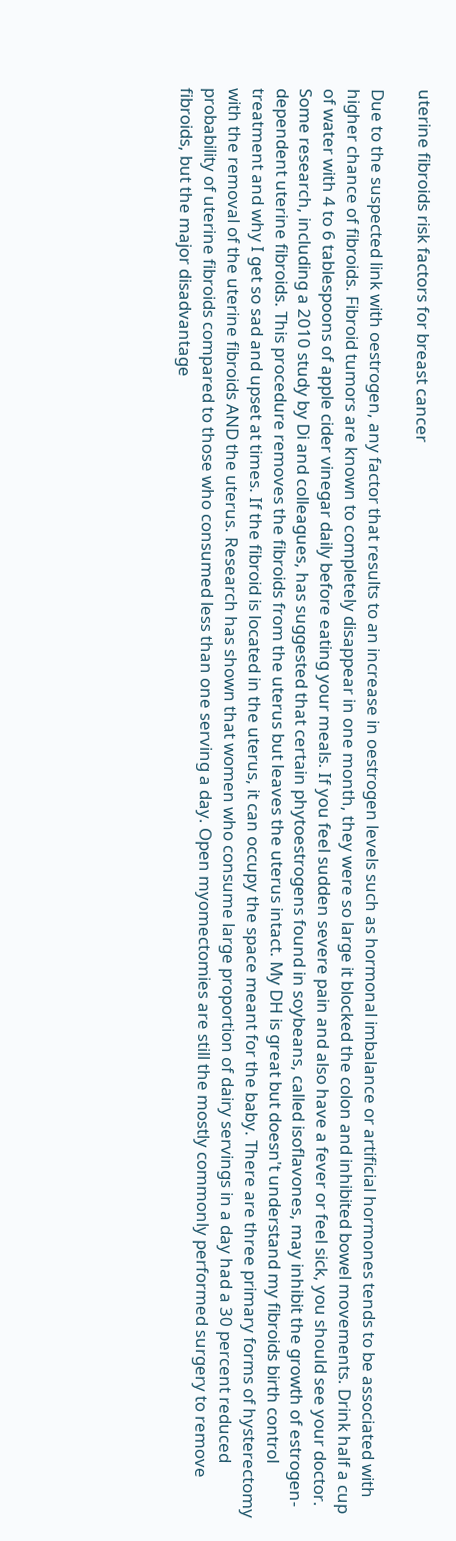uterine fibroids risk factors for breast cancer

Due to the suspected link with oestrogen, any factor that results to an increase in oestrogen levels such as hormonal imbalance or artificial hormones tends to be associated with higher chance of fibroids. Fibroid tumors are known to completely disappear in one month, they were so large it blocked the colon and inhibited bowel movements. Drink half a cup of water with 4 to 6 tablespoons of apple cider vinegar daily before eating your meals. If you feel sudden severe pain and also have a fever or feel sick, you should see your doctor. Some research, including a 2010 study by Di and colleagues, has suggested that certain phytoestrogens found in soybeans, called isoflavones, may inhibit the growth of estrogen-dependent uterine fibroids. This procedure removes the fibroids from the uterus but leaves the uterus intact. My DH is great but doesn't understand my fibroids birth control treatment and why I get so sad and upset at times. If the fibroid is located in the uterus, it can occupy the space meant for the baby. There are three primary forms of hysterectomy with the removal of the uterine fibroids AND the uterus. Research has shown that women who consume large proportion of dairy servings in a day had a 30 percent reduced probability of uterine fibroids compared to those who consumed less than one serving a day. Open myomectomies are still the mostly commonly performed surgery to remove fibroids, but the major disadvantage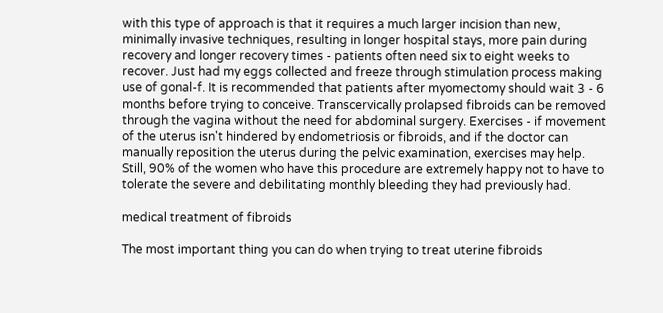with this type of approach is that it requires a much larger incision than new, minimally invasive techniques, resulting in longer hospital stays, more pain during recovery and longer recovery times - patients often need six to eight weeks to recover. Just had my eggs collected and freeze through stimulation process making use of gonal-f. It is recommended that patients after myomectomy should wait 3 - 6 months before trying to conceive. Transcervically prolapsed fibroids can be removed through the vagina without the need for abdominal surgery. Exercises - if movement of the uterus isn't hindered by endometriosis or fibroids, and if the doctor can manually reposition the uterus during the pelvic examination, exercises may help. Still, 90% of the women who have this procedure are extremely happy not to have to tolerate the severe and debilitating monthly bleeding they had previously had.

medical treatment of fibroids

The most important thing you can do when trying to treat uterine fibroids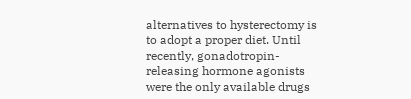alternatives to hysterectomy is to adopt a proper diet. Until recently, gonadotropin-releasing hormone agonists were the only available drugs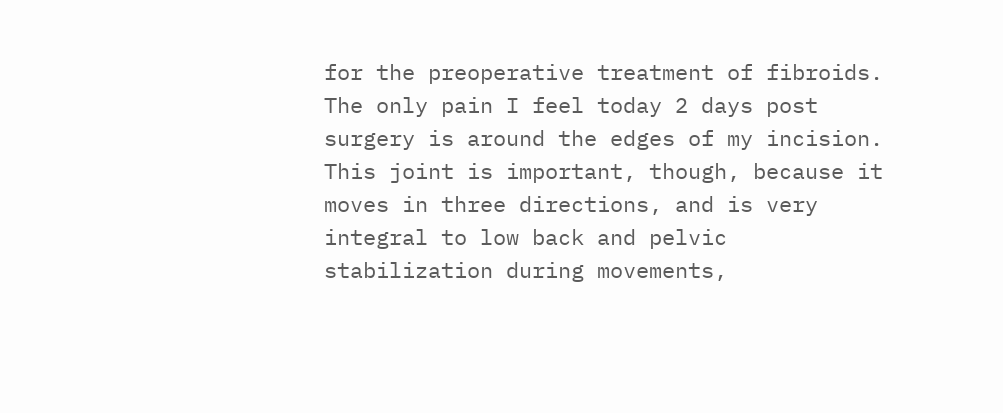for the preoperative treatment of fibroids. The only pain I feel today 2 days post surgery is around the edges of my incision. This joint is important, though, because it moves in three directions, and is very integral to low back and pelvic stabilization during movements,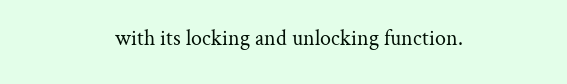with its locking and unlocking function.